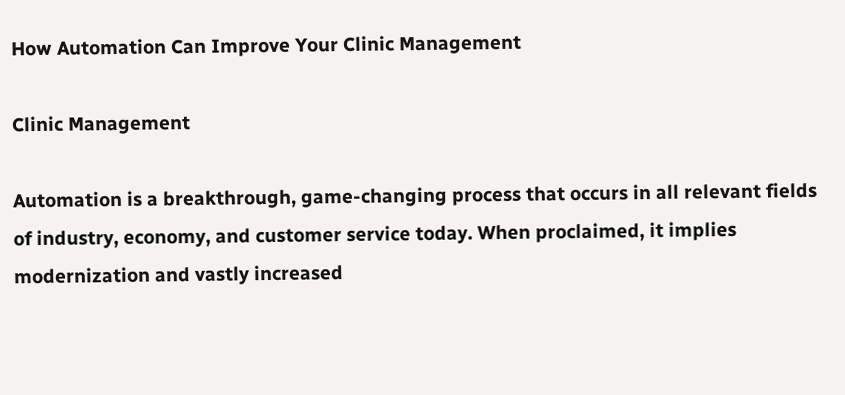How Automation Can Improve Your Clinic Management

Clinic Management

Automation is a breakthrough, game-changing process that occurs in all relevant fields of industry, economy, and customer service today. When proclaimed, it implies modernization and vastly increased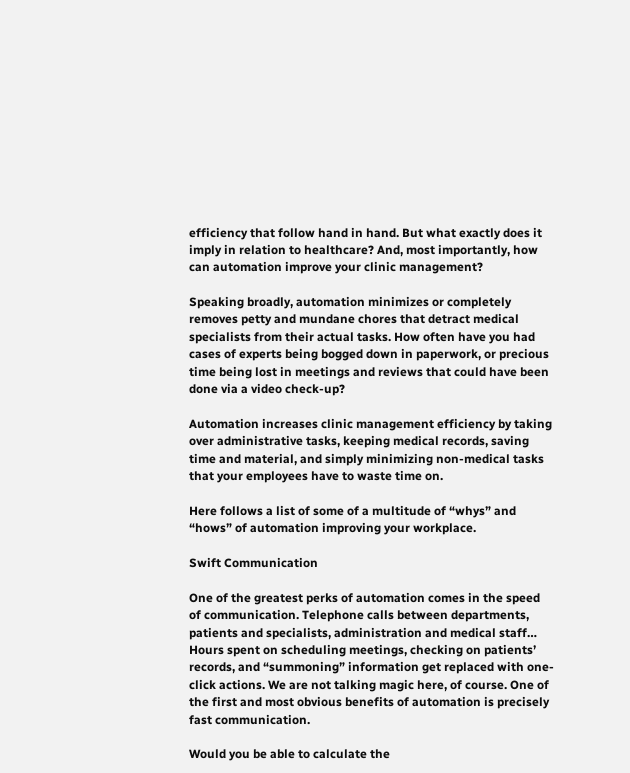efficiency that follow hand in hand. But what exactly does it imply in relation to healthcare? And, most importantly, how can automation improve your clinic management?

Speaking broadly, automation minimizes or completely removes petty and mundane chores that detract medical specialists from their actual tasks. How often have you had cases of experts being bogged down in paperwork, or precious time being lost in meetings and reviews that could have been done via a video check-up?

Automation increases clinic management efficiency by taking over administrative tasks, keeping medical records, saving time and material, and simply minimizing non-medical tasks that your employees have to waste time on.

Here follows a list of some of a multitude of “whys” and “hows” of automation improving your workplace.

Swift Communication

One of the greatest perks of automation comes in the speed of communication. Telephone calls between departments, patients and specialists, administration and medical staff… Hours spent on scheduling meetings, checking on patients’ records, and “summoning” information get replaced with one-click actions. We are not talking magic here, of course. One of the first and most obvious benefits of automation is precisely fast communication.

Would you be able to calculate the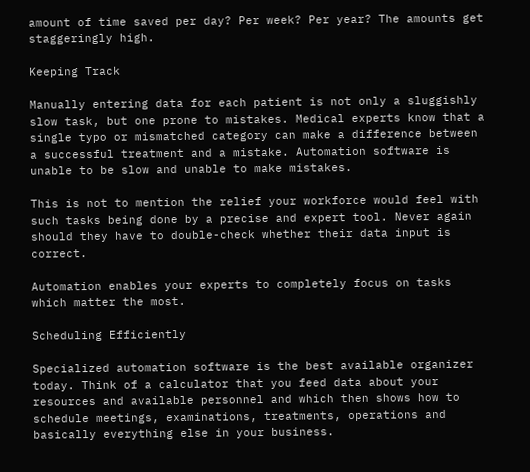amount of time saved per day? Per week? Per year? The amounts get staggeringly high.

Keeping Track

Manually entering data for each patient is not only a sluggishly slow task, but one prone to mistakes. Medical experts know that a single typo or mismatched category can make a difference between a successful treatment and a mistake. Automation software is unable to be slow and unable to make mistakes.

This is not to mention the relief your workforce would feel with such tasks being done by a precise and expert tool. Never again should they have to double-check whether their data input is correct.

Automation enables your experts to completely focus on tasks which matter the most.

Scheduling Efficiently

Specialized automation software is the best available organizer today. Think of a calculator that you feed data about your resources and available personnel and which then shows how to schedule meetings, examinations, treatments, operations and basically everything else in your business.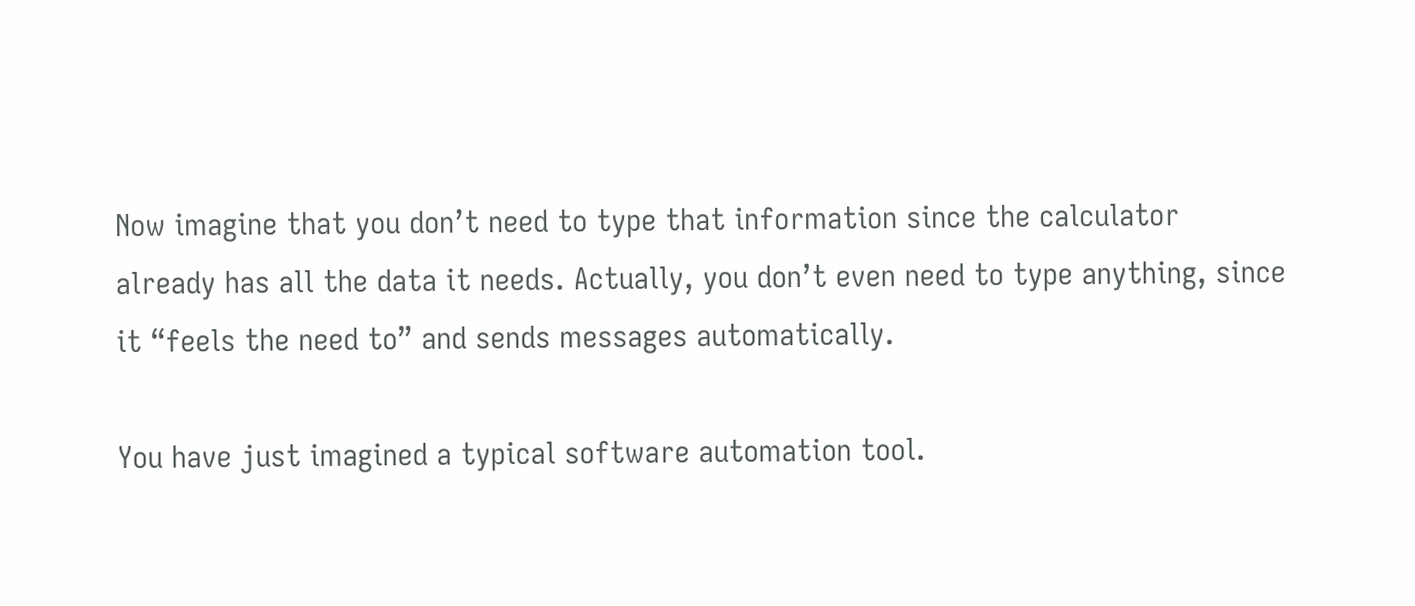Now imagine that you don’t need to type that information since the calculator already has all the data it needs. Actually, you don’t even need to type anything, since it “feels the need to” and sends messages automatically.

You have just imagined a typical software automation tool.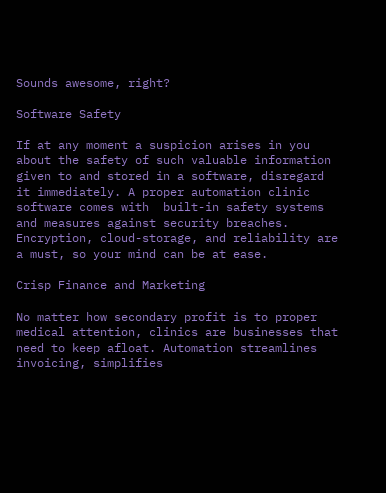Sounds awesome, right?

Software Safety

If at any moment a suspicion arises in you about the safety of such valuable information given to and stored in a software, disregard it immediately. A proper automation clinic software comes with  built-in safety systems and measures against security breaches. Encryption, cloud-storage, and reliability are a must, so your mind can be at ease.

Crisp Finance and Marketing

No matter how secondary profit is to proper medical attention, clinics are businesses that need to keep afloat. Automation streamlines invoicing, simplifies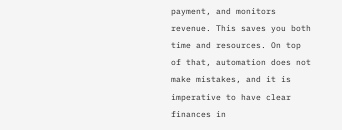payment, and monitors revenue. This saves you both time and resources. On top of that, automation does not make mistakes, and it is imperative to have clear finances in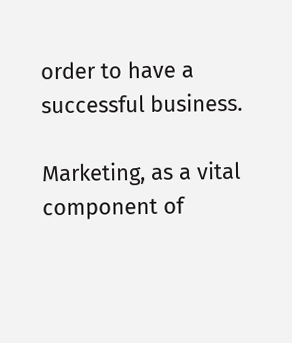order to have a successful business.

Marketing, as a vital component of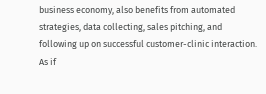business economy, also benefits from automated strategies, data collecting, sales pitching, and following up on successful customer-clinic interaction. As if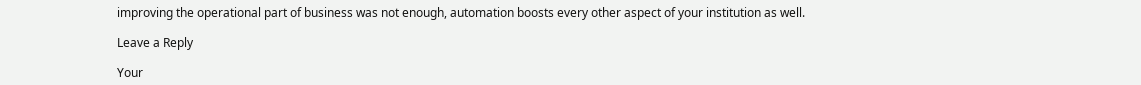improving the operational part of business was not enough, automation boosts every other aspect of your institution as well.

Leave a Reply

Your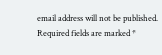email address will not be published. Required fields are marked *